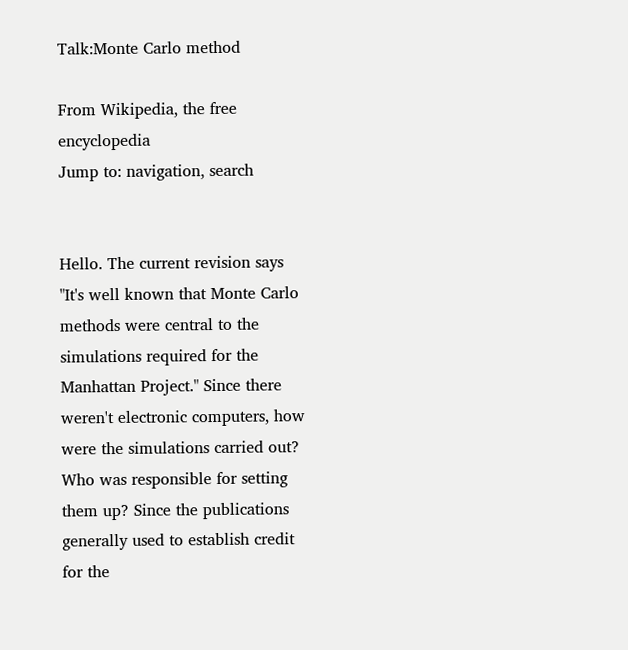Talk:Monte Carlo method

From Wikipedia, the free encyclopedia
Jump to: navigation, search


Hello. The current revision says "It's well known that Monte Carlo methods were central to the simulations required for the Manhattan Project." Since there weren't electronic computers, how were the simulations carried out? Who was responsible for setting them up? Since the publications generally used to establish credit for the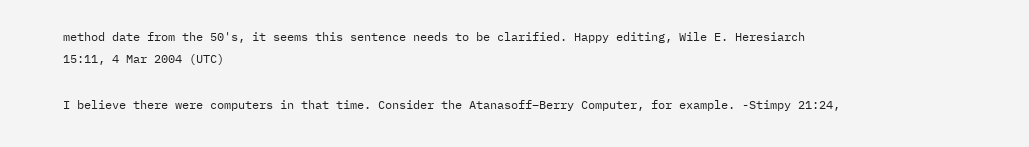method date from the 50's, it seems this sentence needs to be clarified. Happy editing, Wile E. Heresiarch 15:11, 4 Mar 2004 (UTC)

I believe there were computers in that time. Consider the Atanasoff–Berry Computer, for example. -Stimpy 21:24,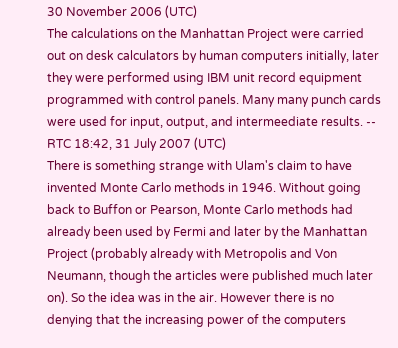30 November 2006 (UTC)
The calculations on the Manhattan Project were carried out on desk calculators by human computers initially, later they were performed using IBM unit record equipment programmed with control panels. Many many punch cards were used for input, output, and intermeediate results. -- RTC 18:42, 31 July 2007 (UTC)
There is something strange with Ulam's claim to have invented Monte Carlo methods in 1946. Without going back to Buffon or Pearson, Monte Carlo methods had already been used by Fermi and later by the Manhattan Project (probably already with Metropolis and Von Neumann, though the articles were published much later on). So the idea was in the air. However there is no denying that the increasing power of the computers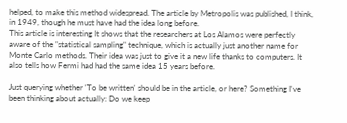helped, to make this method widespread. The article by Metropolis was published, I think, in 1949, though he must have had the idea long before.
This article is interesting It shows that the researchers at Los Alamos were perfectly aware of the "statistical sampling" technique, which is actually just another name for Monte Carlo methods. Their idea was just to give it a new life thanks to computers. It also tells how Fermi had had the same idea 15 years before.

Just querying whether 'To be written' should be in the article, or here? Something I've been thinking about actually: Do we keep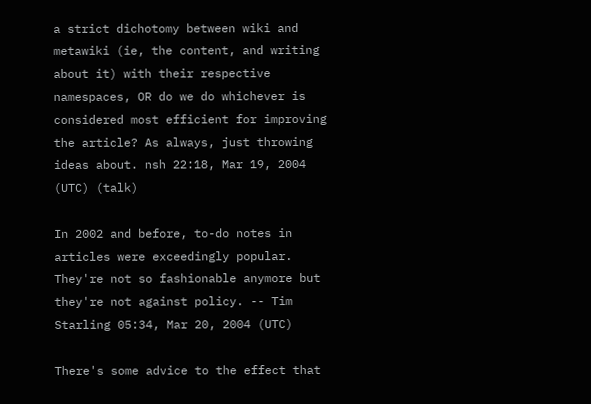a strict dichotomy between wiki and metawiki (ie, the content, and writing about it) with their respective namespaces, OR do we do whichever is considered most efficient for improving the article? As always, just throwing ideas about. nsh 22:18, Mar 19, 2004 (UTC) (talk)

In 2002 and before, to-do notes in articles were exceedingly popular. They're not so fashionable anymore but they're not against policy. -- Tim Starling 05:34, Mar 20, 2004 (UTC)

There's some advice to the effect that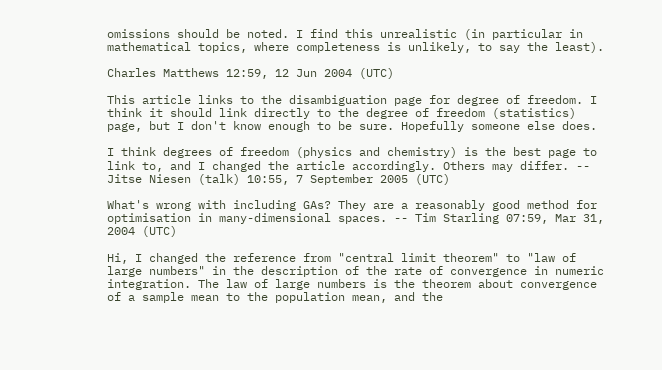omissions should be noted. I find this unrealistic (in particular in mathematical topics, where completeness is unlikely, to say the least).

Charles Matthews 12:59, 12 Jun 2004 (UTC)

This article links to the disambiguation page for degree of freedom. I think it should link directly to the degree of freedom (statistics) page, but I don't know enough to be sure. Hopefully someone else does.

I think degrees of freedom (physics and chemistry) is the best page to link to, and I changed the article accordingly. Others may differ. -- Jitse Niesen (talk) 10:55, 7 September 2005 (UTC)

What's wrong with including GAs? They are a reasonably good method for optimisation in many-dimensional spaces. -- Tim Starling 07:59, Mar 31, 2004 (UTC)

Hi, I changed the reference from "central limit theorem" to "law of large numbers" in the description of the rate of convergence in numeric integration. The law of large numbers is the theorem about convergence of a sample mean to the population mean, and the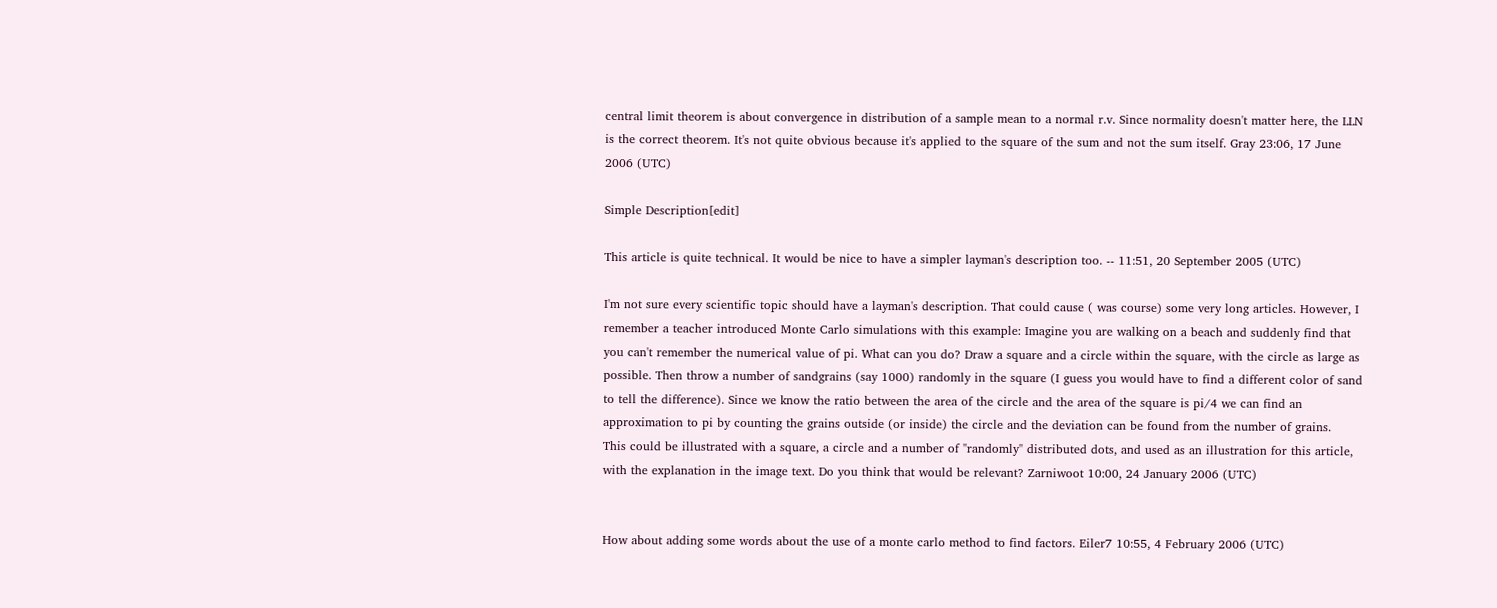central limit theorem is about convergence in distribution of a sample mean to a normal r.v. Since normality doesn't matter here, the LLN is the correct theorem. It's not quite obvious because it's applied to the square of the sum and not the sum itself. Gray 23:06, 17 June 2006 (UTC)

Simple Description[edit]

This article is quite technical. It would be nice to have a simpler layman's description too. -- 11:51, 20 September 2005 (UTC)

I'm not sure every scientific topic should have a layman's description. That could cause ( was course) some very long articles. However, I remember a teacher introduced Monte Carlo simulations with this example: Imagine you are walking on a beach and suddenly find that you can't remember the numerical value of pi. What can you do? Draw a square and a circle within the square, with the circle as large as possible. Then throw a number of sandgrains (say 1000) randomly in the square (I guess you would have to find a different color of sand to tell the difference). Since we know the ratio between the area of the circle and the area of the square is pi/4 we can find an approximation to pi by counting the grains outside (or inside) the circle and the deviation can be found from the number of grains.
This could be illustrated with a square, a circle and a number of "randomly" distributed dots, and used as an illustration for this article, with the explanation in the image text. Do you think that would be relevant? Zarniwoot 10:00, 24 January 2006 (UTC)


How about adding some words about the use of a monte carlo method to find factors. Eiler7 10:55, 4 February 2006 (UTC)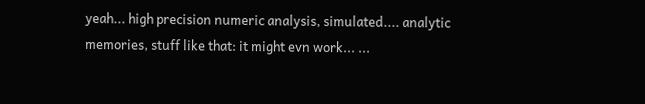yeah... high precision numeric analysis, simulated.... analytic memories, stuff like that: it might evn work... ...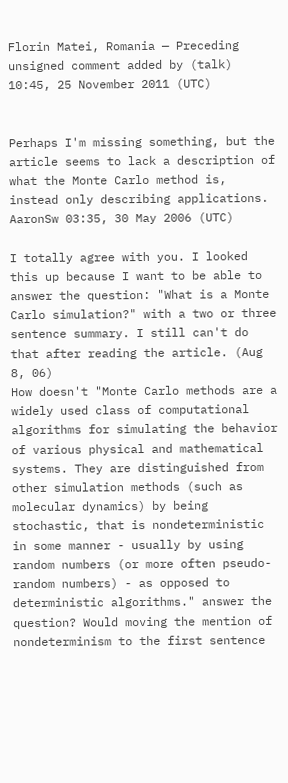Florin Matei, Romania — Preceding unsigned comment added by (talk) 10:45, 25 November 2011 (UTC)


Perhaps I'm missing something, but the article seems to lack a description of what the Monte Carlo method is, instead only describing applications. AaronSw 03:35, 30 May 2006 (UTC)

I totally agree with you. I looked this up because I want to be able to answer the question: "What is a Monte Carlo simulation?" with a two or three sentence summary. I still can't do that after reading the article. (Aug 8, 06)
How doesn't "Monte Carlo methods are a widely used class of computational algorithms for simulating the behavior of various physical and mathematical systems. They are distinguished from other simulation methods (such as molecular dynamics) by being stochastic, that is nondeterministic in some manner - usually by using random numbers (or more often pseudo-random numbers) - as opposed to deterministic algorithms." answer the question? Would moving the mention of nondeterminism to the first sentence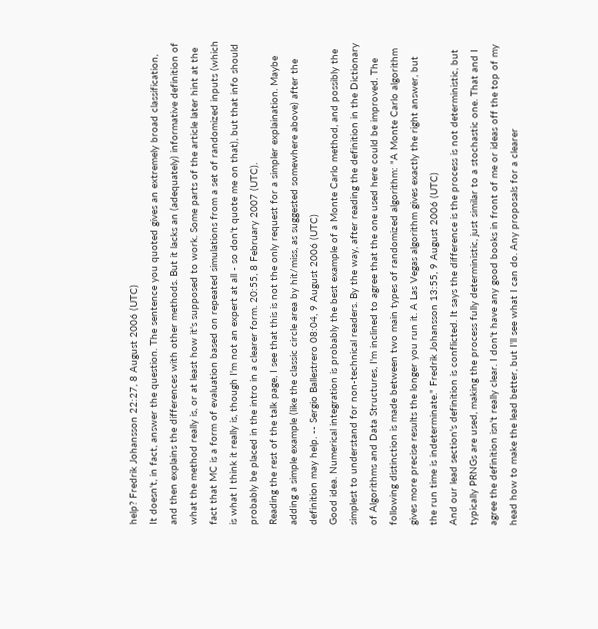help? Fredrik Johansson 22:27, 8 August 2006 (UTC)
It doesn't, in fact, answer the question. The sentence you quoted gives an extremely broad classification, and then explains the differences with other methods. But it lacks an (adequately) informative definition of what the method really is, or at least how it's supposed to work. Some parts of the article later hint at the fact that MC is a form of evaluation based on repeated simulations from a set of randomized inputs (which is what I think it really is, though I'm not an expert at all - so don't quote me on that), but that info should probably be placed in the intro in a clearer form. 20:55, 8 February 2007 (UTC).
Reading the rest of the talk page, I see that this is not the only request for a simpler explaination. Maybe adding a simple example (like the classic circle area by hit/miss, as suggested somewhere above) after the definition may help. -- Sergio Ballestrero 08:04, 9 August 2006 (UTC)
Good idea. Numerical integration is probably the best example of a Monte Carlo method, and possibly the simplest to understand for non-technical readers. By the way, after reading the definition in the Dictionary of Algorithms and Data Structures, I'm inclined to agree that the one used here could be improved. The following distinction is made between two main types of randomized algorithm: "A Monte Carlo algorithm gives more precise results the longer you run it. A Las Vegas algorithm gives exactly the right answer, but the run time is indeterminate." Fredrik Johansson 13:55, 9 August 2006 (UTC)
And our lead section's definition is conflicted. It says the difference is the process is not deterministic, but typically PRNGs are used, making the process fully deterministic, just similar to a stochastic one. That and I agree the definition isn't really clear. I don't have any good books in front of me or ideas off the top of my head how to make the lead better, but I'll see what I can do. Any proposals for a clearer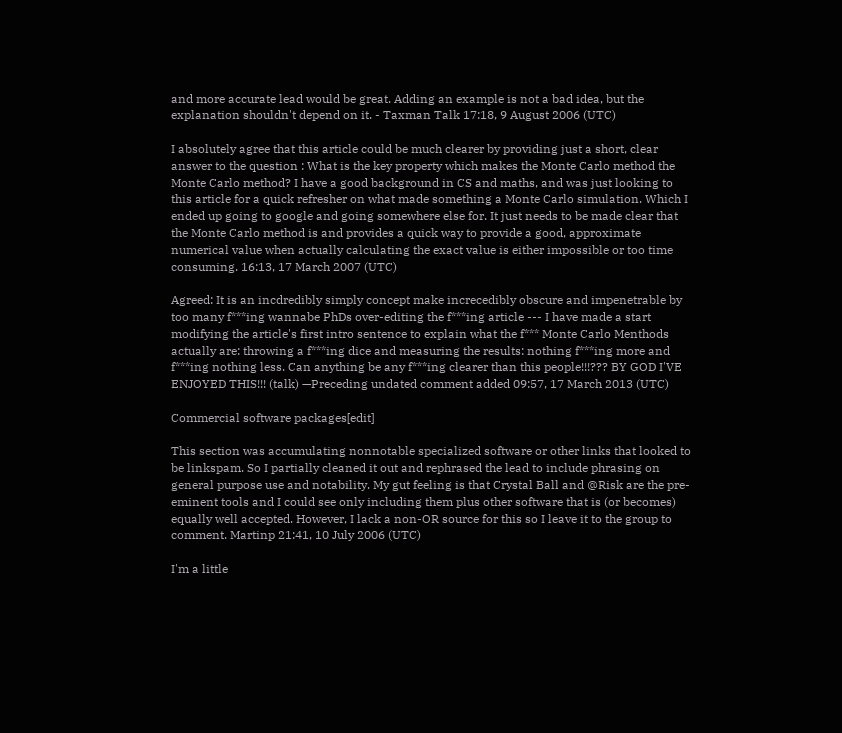and more accurate lead would be great. Adding an example is not a bad idea, but the explanation shouldn't depend on it. - Taxman Talk 17:18, 9 August 2006 (UTC)

I absolutely agree that this article could be much clearer by providing just a short, clear answer to the question : What is the key property which makes the Monte Carlo method the Monte Carlo method? I have a good background in CS and maths, and was just looking to this article for a quick refresher on what made something a Monte Carlo simulation. Which I ended up going to google and going somewhere else for. It just needs to be made clear that the Monte Carlo method is and provides a quick way to provide a good, approximate numerical value when actually calculating the exact value is either impossible or too time consuming. 16:13, 17 March 2007 (UTC)

Agreed: It is an incdredibly simply concept make increcedibly obscure and impenetrable by too many f***ing wannabe PhDs over-editing the f***ing article --- I have made a start modifying the article's first intro sentence to explain what the f*** Monte Carlo Menthods actually are: throwing a f***ing dice and measuring the results: nothing f***ing more and f***ing nothing less. Can anything be any f***ing clearer than this people!!!??? BY GOD I'VE ENJOYED THIS!!! (talk) —Preceding undated comment added 09:57, 17 March 2013 (UTC)

Commercial software packages[edit]

This section was accumulating nonnotable specialized software or other links that looked to be linkspam. So I partially cleaned it out and rephrased the lead to include phrasing on general purpose use and notability. My gut feeling is that Crystal Ball and @Risk are the pre-eminent tools and I could see only including them plus other software that is (or becomes) equally well accepted. However, I lack a non-OR source for this so I leave it to the group to comment. Martinp 21:41, 10 July 2006 (UTC)

I'm a little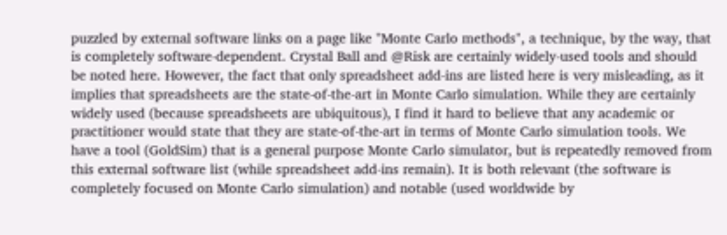puzzled by external software links on a page like "Monte Carlo methods", a technique, by the way, that is completely software-dependent. Crystal Ball and @Risk are certainly widely-used tools and should be noted here. However, the fact that only spreadsheet add-ins are listed here is very misleading, as it implies that spreadsheets are the state-of-the-art in Monte Carlo simulation. While they are certainly widely used (because spreadsheets are ubiquitous), I find it hard to believe that any academic or practitioner would state that they are state-of-the-art in terms of Monte Carlo simulation tools. We have a tool (GoldSim) that is a general purpose Monte Carlo simulator, but is repeatedly removed from this external software list (while spreadsheet add-ins remain). It is both relevant (the software is completely focused on Monte Carlo simulation) and notable (used worldwide by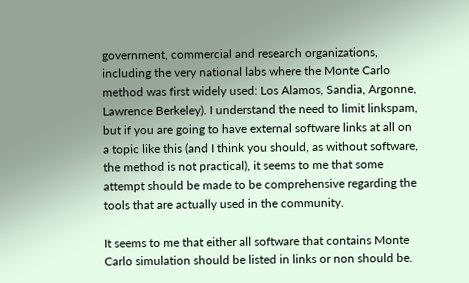government, commercial and research organizations, including the very national labs where the Monte Carlo method was first widely used: Los Alamos, Sandia, Argonne, Lawrence Berkeley). I understand the need to limit linkspam, but if you are going to have external software links at all on a topic like this (and I think you should, as without software, the method is not practical), it seems to me that some attempt should be made to be comprehensive regarding the tools that are actually used in the community.

It seems to me that either all software that contains Monte Carlo simulation should be listed in links or non should be.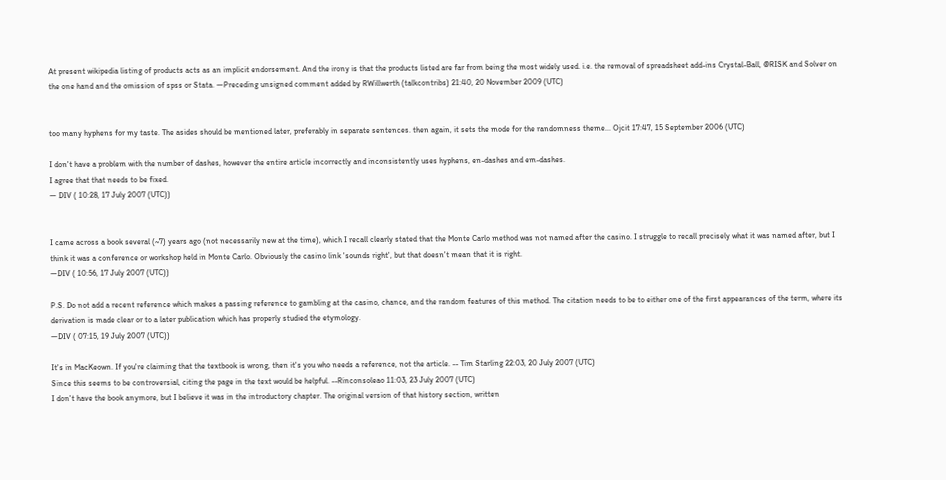At present wikipedia listing of products acts as an implicit endorsement. And the irony is that the products listed are far from being the most widely used. i.e. the removal of spreadsheet add-ins Crystal-Ball, @RISK and Solver on the one hand and the omission of spss or Stata. —Preceding unsigned comment added by RWillwerth (talkcontribs) 21:40, 20 November 2009 (UTC)


too many hyphens for my taste. The asides should be mentioned later, preferably in separate sentences. then again, it sets the mode for the randomness theme... Ojcit 17:47, 15 September 2006 (UTC)

I don't have a problem with the number of dashes, however the entire article incorrectly and inconsistently uses hyphens, en-dashes and em-dashes.
I agree that that needs to be fixed.
— DIV ( 10:28, 17 July 2007 (UTC))


I came across a book several (~7) years ago (not necessarily new at the time), which I recall clearly stated that the Monte Carlo method was not named after the casino. I struggle to recall precisely what it was named after, but I think it was a conference or workshop held in Monte Carlo. Obviously the casino link 'sounds right', but that doesn't mean that it is right.
—DIV ( 10:56, 17 July 2007 (UTC))

P.S. Do not add a recent reference which makes a passing reference to gambling at the casino, chance, and the random features of this method. The citation needs to be to either one of the first appearances of the term, where its derivation is made clear or to a later publication which has properly studied the etymology.
—DIV ( 07:15, 19 July 2007 (UTC))

It's in MacKeown. If you're claiming that the textbook is wrong, then it's you who needs a reference, not the article. -- Tim Starling 22:03, 20 July 2007 (UTC)
Since this seems to be controversial, citing the page in the text would be helpful. --Rinconsoleao 11:03, 23 July 2007 (UTC)
I don't have the book anymore, but I believe it was in the introductory chapter. The original version of that history section, written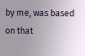by me, was based on that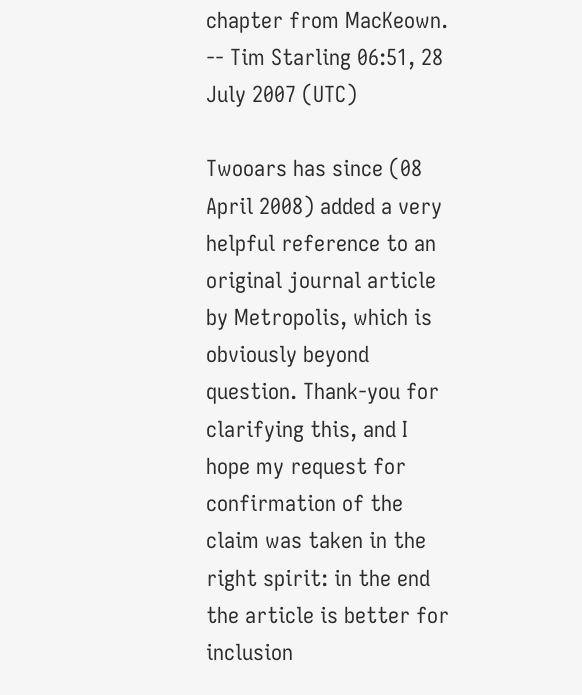chapter from MacKeown. -- Tim Starling 06:51, 28 July 2007 (UTC)

Twooars has since (08 April 2008) added a very helpful reference to an original journal article by Metropolis, which is obviously beyond question. Thank-you for clarifying this, and I hope my request for confirmation of the claim was taken in the right spirit: in the end the article is better for inclusion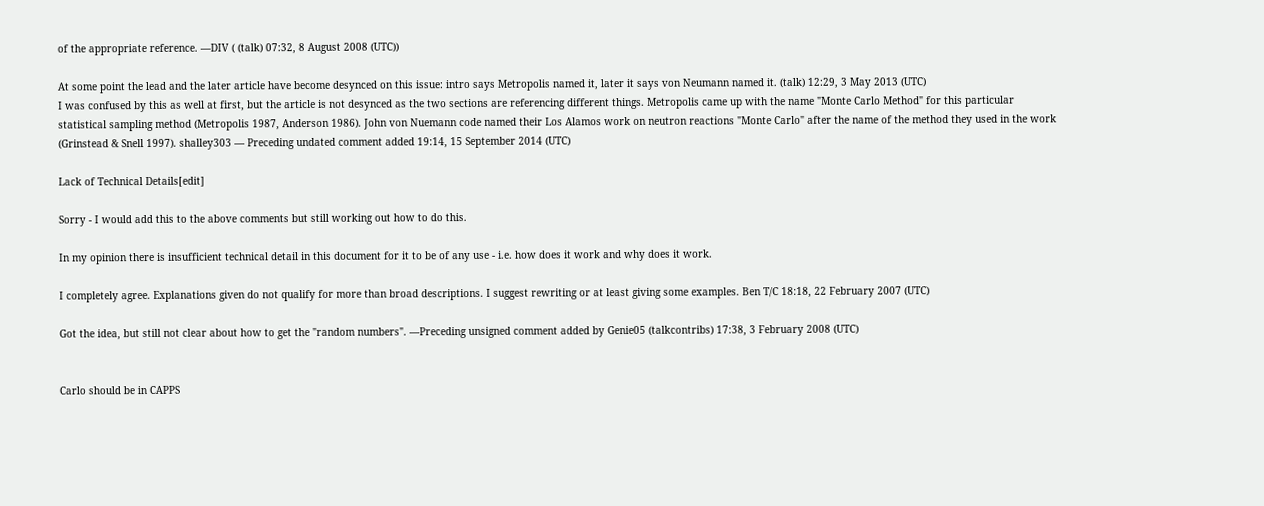of the appropriate reference. —DIV ( (talk) 07:32, 8 August 2008 (UTC))

At some point the lead and the later article have become desynced on this issue: intro says Metropolis named it, later it says von Neumann named it. (talk) 12:29, 3 May 2013 (UTC)
I was confused by this as well at first, but the article is not desynced as the two sections are referencing different things. Metropolis came up with the name "Monte Carlo Method" for this particular statistical sampling method (Metropolis 1987, Anderson 1986). John von Nuemann code named their Los Alamos work on neutron reactions "Monte Carlo" after the name of the method they used in the work (Grinstead & Snell 1997). shalley303 — Preceding undated comment added 19:14, 15 September 2014 (UTC)

Lack of Technical Details[edit]

Sorry - I would add this to the above comments but still working out how to do this.

In my opinion there is insufficient technical detail in this document for it to be of any use - i.e. how does it work and why does it work.

I completely agree. Explanations given do not qualify for more than broad descriptions. I suggest rewriting or at least giving some examples. Ben T/C 18:18, 22 February 2007 (UTC)

Got the idea, but still not clear about how to get the "random numbers". —Preceding unsigned comment added by Genie05 (talkcontribs) 17:38, 3 February 2008 (UTC)


Carlo should be in CAPPS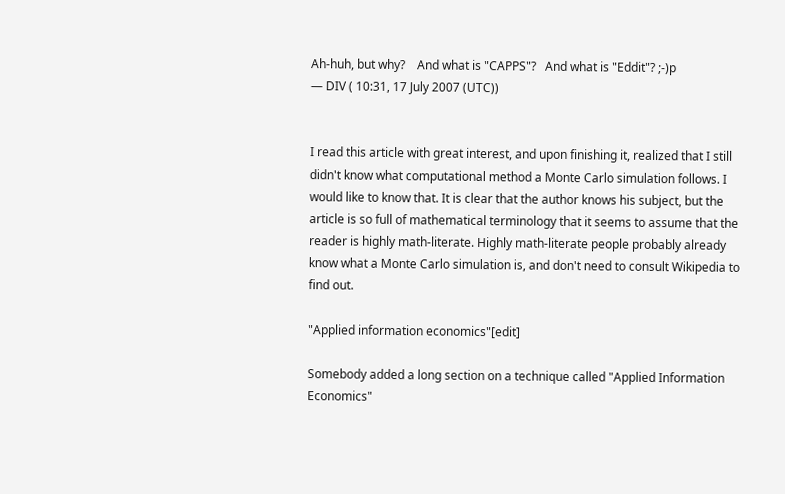Ah-huh, but why?    And what is "CAPPS"?   And what is "Eddit"? ;-)p
— DIV ( 10:31, 17 July 2007 (UTC))


I read this article with great interest, and upon finishing it, realized that I still didn't know what computational method a Monte Carlo simulation follows. I would like to know that. It is clear that the author knows his subject, but the article is so full of mathematical terminology that it seems to assume that the reader is highly math-literate. Highly math-literate people probably already know what a Monte Carlo simulation is, and don't need to consult Wikipedia to find out.

"Applied information economics"[edit]

Somebody added a long section on a technique called "Applied Information Economics"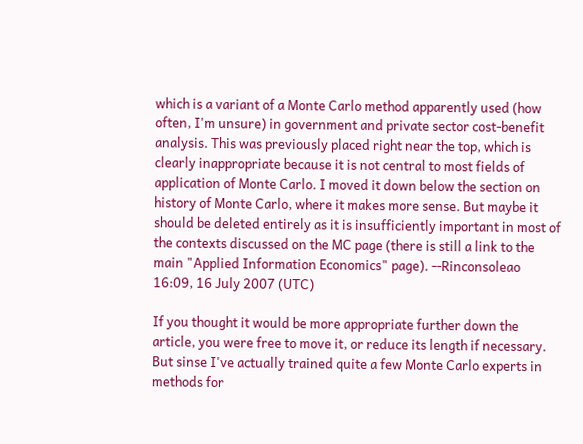which is a variant of a Monte Carlo method apparently used (how often, I'm unsure) in government and private sector cost-benefit analysis. This was previously placed right near the top, which is clearly inappropriate because it is not central to most fields of application of Monte Carlo. I moved it down below the section on history of Monte Carlo, where it makes more sense. But maybe it should be deleted entirely as it is insufficiently important in most of the contexts discussed on the MC page (there is still a link to the main "Applied Information Economics" page). --Rinconsoleao 16:09, 16 July 2007 (UTC)

If you thought it would be more appropriate further down the article, you were free to move it, or reduce its length if necessary. But sinse I've actually trained quite a few Monte Carlo experts in methods for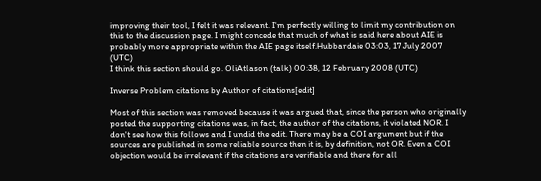improving their tool, I felt it was relevant. I'm perfectly willing to limit my contribution on this to the discussion page. I might concede that much of what is said here about AIE is probably more appropriate within the AIE page itself.Hubbardaie 03:03, 17 July 2007 (UTC)
I think this section should go. OliAtlason (talk) 00:38, 12 February 2008 (UTC)

Inverse Problem citations by Author of citations[edit]

Most of this section was removed because it was argued that, since the person who originally posted the supporting citations was, in fact, the author of the citations, it violated NOR. I don't see how this follows and I undid the edit. There may be a COI argument but if the sources are published in some reliable source then it is, by definition, not OR. Even a COI objection would be irrelevant if the citations are verifiable and there for all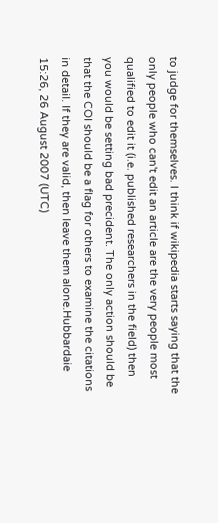to judge for themselves. I think if wikipedia starts saying that the only people who can't edit an article are the very people most qualified to edit it (i.e. published researchers in the field) then you would be setting bad precident. The only action should be that the COI should be a flag for others to examine the citations in detail. If they are valid, then leave them alone.Hubbardaie 15:26, 26 August 2007 (UTC)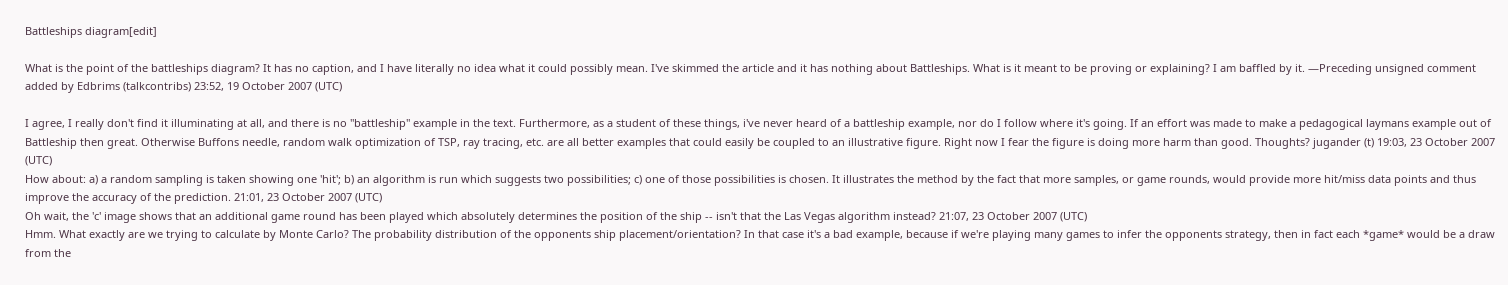Battleships diagram[edit]

What is the point of the battleships diagram? It has no caption, and I have literally no idea what it could possibly mean. I've skimmed the article and it has nothing about Battleships. What is it meant to be proving or explaining? I am baffled by it. —Preceding unsigned comment added by Edbrims (talkcontribs) 23:52, 19 October 2007 (UTC)

I agree, I really don't find it illuminating at all, and there is no "battleship" example in the text. Furthermore, as a student of these things, i've never heard of a battleship example, nor do I follow where it's going. If an effort was made to make a pedagogical laymans example out of Battleship then great. Otherwise Buffons needle, random walk optimization of TSP, ray tracing, etc. are all better examples that could easily be coupled to an illustrative figure. Right now I fear the figure is doing more harm than good. Thoughts? jugander (t) 19:03, 23 October 2007 (UTC)
How about: a) a random sampling is taken showing one 'hit'; b) an algorithm is run which suggests two possibilities; c) one of those possibilities is chosen. It illustrates the method by the fact that more samples, or game rounds, would provide more hit/miss data points and thus improve the accuracy of the prediction. 21:01, 23 October 2007 (UTC)
Oh wait, the 'c' image shows that an additional game round has been played which absolutely determines the position of the ship -- isn't that the Las Vegas algorithm instead? 21:07, 23 October 2007 (UTC)
Hmm. What exactly are we trying to calculate by Monte Carlo? The probability distribution of the opponents ship placement/orientation? In that case it's a bad example, because if we're playing many games to infer the opponents strategy, then in fact each *game* would be a draw from the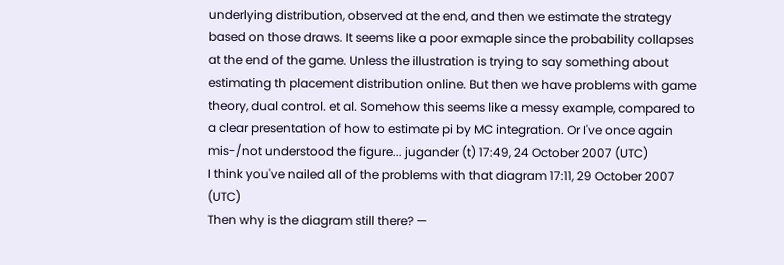underlying distribution, observed at the end, and then we estimate the strategy based on those draws. It seems like a poor exmaple since the probability collapses at the end of the game. Unless the illustration is trying to say something about estimating th placement distribution online. But then we have problems with game theory, dual control. et al. Somehow this seems like a messy example, compared to a clear presentation of how to estimate pi by MC integration. Or I've once again mis-/not understood the figure... jugander (t) 17:49, 24 October 2007 (UTC)
I think you've nailed all of the problems with that diagram 17:11, 29 October 2007 (UTC)
Then why is the diagram still there? —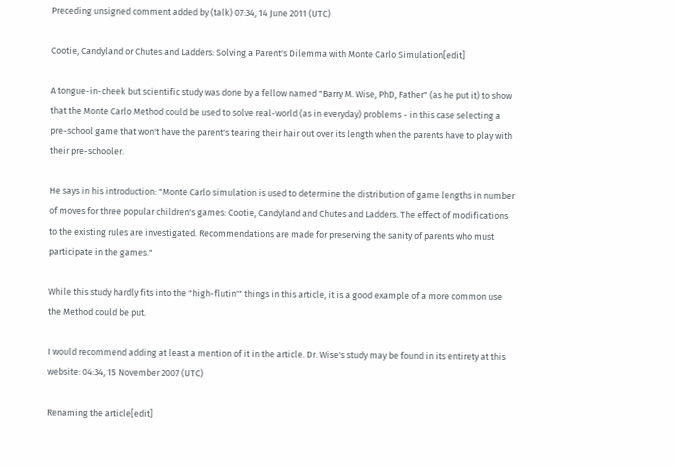Preceding unsigned comment added by (talk) 07:34, 14 June 2011 (UTC)

Cootie, Candyland or Chutes and Ladders: Solving a Parent's Dilemma with Monte Carlo Simulation[edit]

A tongue-in-cheek but scientific study was done by a fellow named "Barry M. Wise, PhD, Father" (as he put it) to show that the Monte Carlo Method could be used to solve real-world (as in everyday) problems - in this case selecting a pre-school game that won't have the parent's tearing their hair out over its length when the parents have to play with their pre-schooler.

He says in his introduction: "Monte Carlo simulation is used to determine the distribution of game lengths in number of moves for three popular children's games: Cootie, Candyland and Chutes and Ladders. The effect of modifications to the existing rules are investigated. Recommendations are made for preserving the sanity of parents who must participate in the games."

While this study hardly fits into the "high-flutin'" things in this article, it is a good example of a more common use the Method could be put.

I would recommend adding at least a mention of it in the article. Dr. Wise's study may be found in its entirety at this website: 04:34, 15 November 2007 (UTC)

Renaming the article[edit]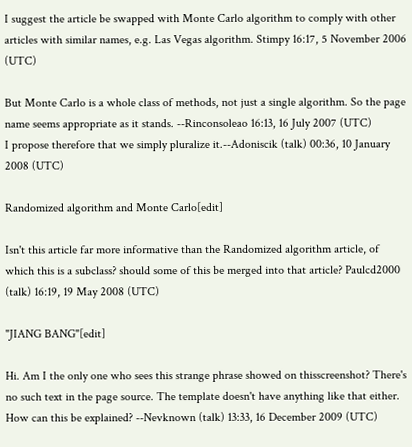I suggest the article be swapped with Monte Carlo algorithm to comply with other articles with similar names, e.g. Las Vegas algorithm. Stimpy 16:17, 5 November 2006 (UTC)

But Monte Carlo is a whole class of methods, not just a single algorithm. So the page name seems appropriate as it stands. --Rinconsoleao 16:13, 16 July 2007 (UTC)
I propose therefore that we simply pluralize it.--Adoniscik (talk) 00:36, 10 January 2008 (UTC)

Randomized algorithm and Monte Carlo[edit]

Isn't this article far more informative than the Randomized algorithm article, of which this is a subclass? should some of this be merged into that article? Paulcd2000 (talk) 16:19, 19 May 2008 (UTC)

"JIANG BANG"[edit]

Hi. Am I the only one who sees this strange phrase showed on thisscreenshot? There's no such text in the page source. The template doesn't have anything like that either. How can this be explained? --Nevknown (talk) 13:33, 16 December 2009 (UTC)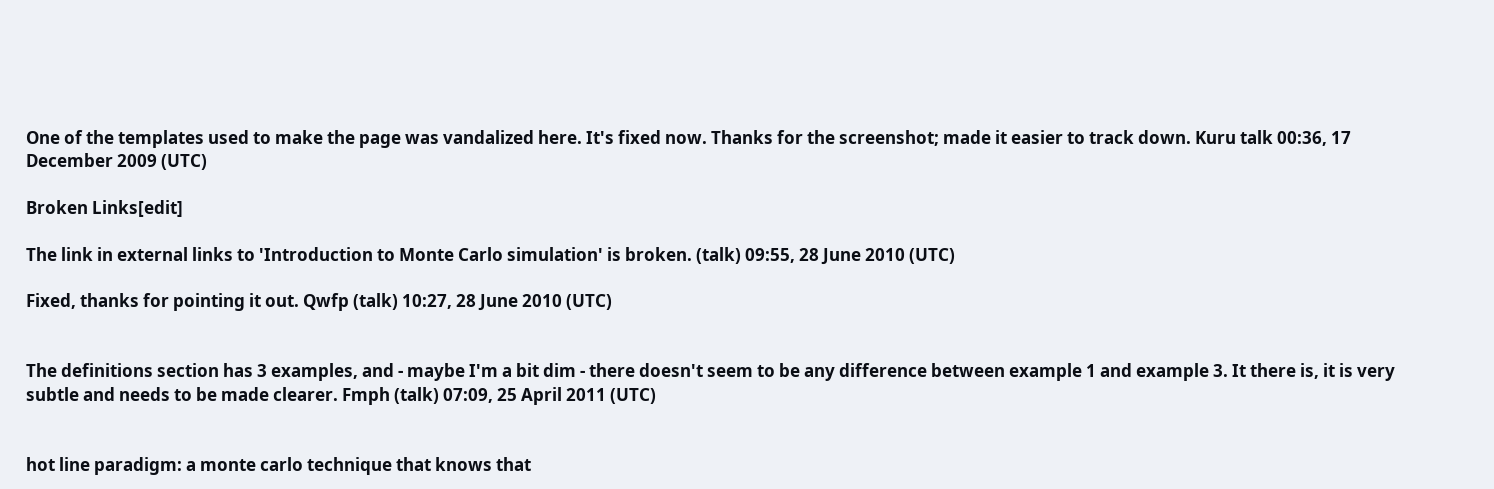One of the templates used to make the page was vandalized here. It's fixed now. Thanks for the screenshot; made it easier to track down. Kuru talk 00:36, 17 December 2009 (UTC)

Broken Links[edit]

The link in external links to 'Introduction to Monte Carlo simulation' is broken. (talk) 09:55, 28 June 2010 (UTC)

Fixed, thanks for pointing it out. Qwfp (talk) 10:27, 28 June 2010 (UTC)


The definitions section has 3 examples, and - maybe I'm a bit dim - there doesn't seem to be any difference between example 1 and example 3. It there is, it is very subtle and needs to be made clearer. Fmph (talk) 07:09, 25 April 2011 (UTC)


hot line paradigm: a monte carlo technique that knows that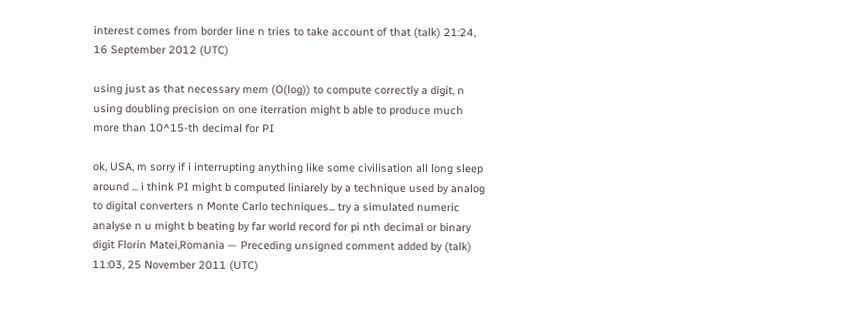interest comes from border line n tries to take account of that (talk) 21:24, 16 September 2012 (UTC)

using just as that necessary mem (O(log)) to compute correctly a digit, n using doubling precision on one iterration might b able to produce much more than 10^15-th decimal for PI

ok, USA, m sorry if i interrupting anything like some civilisation all long sleep around ... i think PI might b computed liniarely by a technique used by analog to digital converters n Monte Carlo techniques... try a simulated numeric analyse n u might b beating by far world record for pi nth decimal or binary digit Florin Matei,Romania — Preceding unsigned comment added by (talk) 11:03, 25 November 2011 (UTC)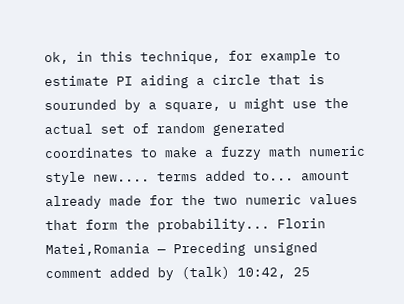ok, in this technique, for example to estimate PI aiding a circle that is sourunded by a square, u might use the actual set of random generated coordinates to make a fuzzy math numeric style new.... terms added to... amount already made for the two numeric values that form the probability... Florin Matei,Romania — Preceding unsigned comment added by (talk) 10:42, 25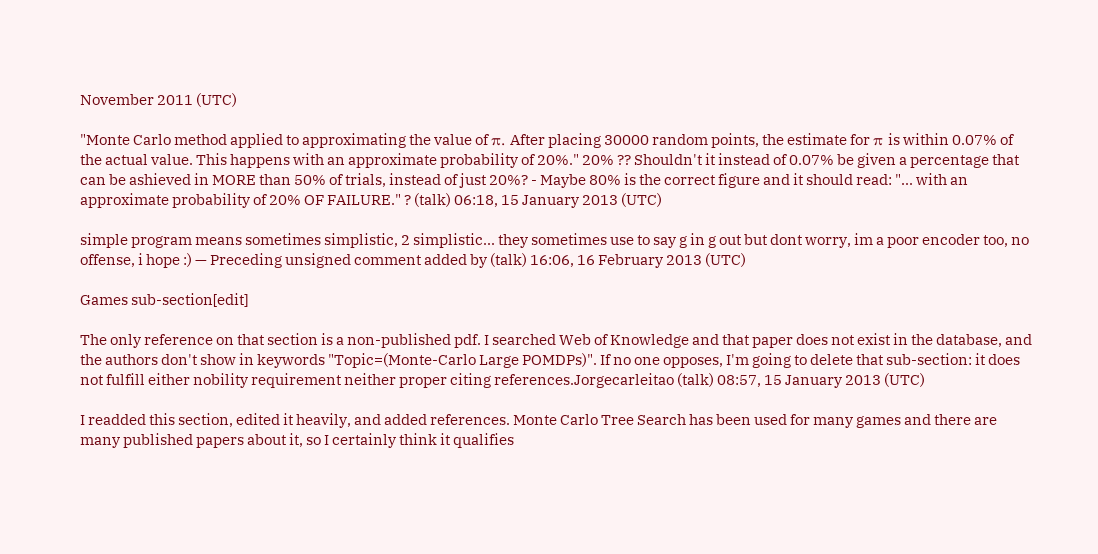November 2011 (UTC)

"Monte Carlo method applied to approximating the value of π. After placing 30000 random points, the estimate for π is within 0.07% of the actual value. This happens with an approximate probability of 20%." 20% ?? Shouldn't it instead of 0.07% be given a percentage that can be ashieved in MORE than 50% of trials, instead of just 20%? - Maybe 80% is the correct figure and it should read: "... with an approximate probability of 20% OF FAILURE." ? (talk) 06:18, 15 January 2013 (UTC)

simple program means sometimes simplistic, 2 simplistic... they sometimes use to say g in g out but dont worry, im a poor encoder too, no offense, i hope :) — Preceding unsigned comment added by (talk) 16:06, 16 February 2013 (UTC)

Games sub-section[edit]

The only reference on that section is a non-published pdf. I searched Web of Knowledge and that paper does not exist in the database, and the authors don't show in keywords "Topic=(Monte-Carlo Large POMDPs)". If no one opposes, I'm going to delete that sub-section: it does not fulfill either nobility requirement neither proper citing references.Jorgecarleitao (talk) 08:57, 15 January 2013 (UTC)

I readded this section, edited it heavily, and added references. Monte Carlo Tree Search has been used for many games and there are many published papers about it, so I certainly think it qualifies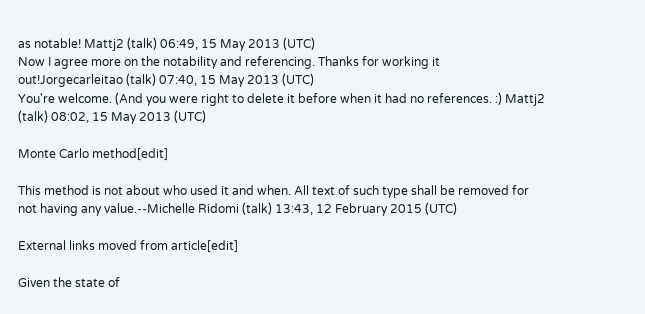as notable! Mattj2 (talk) 06:49, 15 May 2013 (UTC)
Now I agree more on the notability and referencing. Thanks for working it out!Jorgecarleitao (talk) 07:40, 15 May 2013 (UTC)
You're welcome. (And you were right to delete it before when it had no references. :) Mattj2 (talk) 08:02, 15 May 2013 (UTC)

Monte Carlo method[edit]

This method is not about who used it and when. All text of such type shall be removed for not having any value.--Michelle Ridomi (talk) 13:43, 12 February 2015 (UTC)

External links moved from article[edit]

Given the state of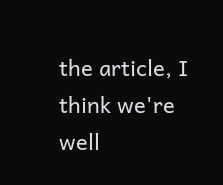the article, I think we're well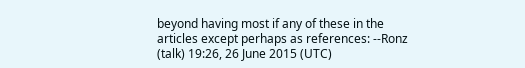beyond having most if any of these in the articles except perhaps as references: --Ronz (talk) 19:26, 26 June 2015 (UTC)